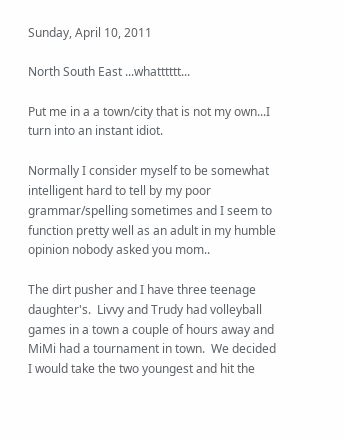Sunday, April 10, 2011

North South East ...whatttttt...

Put me in a a town/city that is not my own...I turn into an instant idiot.

Normally I consider myself to be somewhat intelligent hard to tell by my poor grammar/spelling sometimes and I seem to function pretty well as an adult in my humble opinion nobody asked you mom..

The dirt pusher and I have three teenage daughter's.  Livvy and Trudy had volleyball games in a town a couple of hours away and MiMi had a tournament in town.  We decided I would take the two youngest and hit the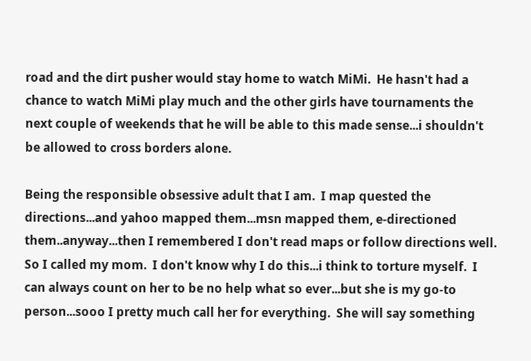road and the dirt pusher would stay home to watch MiMi.  He hasn't had a chance to watch MiMi play much and the other girls have tournaments the next couple of weekends that he will be able to this made sense...i shouldn't be allowed to cross borders alone.

Being the responsible obsessive adult that I am.  I map quested the directions...and yahoo mapped them...msn mapped them, e-directioned them..anyway...then I remembered I don't read maps or follow directions well.  So I called my mom.  I don't know why I do this...i think to torture myself.  I can always count on her to be no help what so ever...but she is my go-to person...sooo I pretty much call her for everything.  She will say something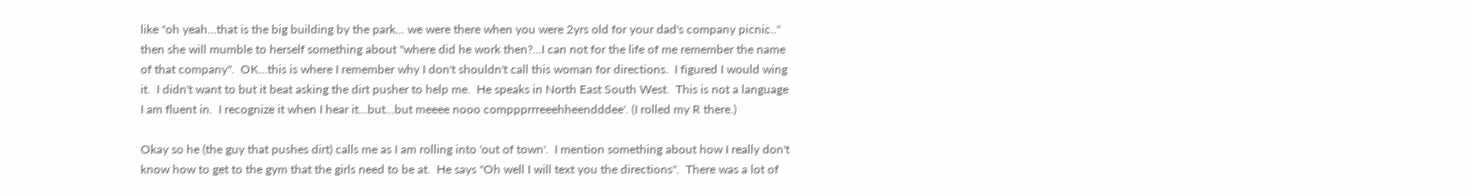like "oh yeah...that is the big building by the park... we were there when you were 2yrs old for your dad's company picnic.." then she will mumble to herself something about "where did he work then?...I can not for the life of me remember the name of that company".  OK...this is where I remember why I don't shouldn't call this woman for directions.  I figured I would wing it.  I didn't want to but it beat asking the dirt pusher to help me.  He speaks in North East South West.  This is not a language I am fluent in.  I recognize it when I hear it...but...but meeee nooo comppprrreeehheendddee'. (I rolled my R there.)

Okay so he (the guy that pushes dirt) calls me as I am rolling into 'out of town'.  I mention something about how I really don't know how to get to the gym that the girls need to be at.  He says "Oh well I will text you the directions".  There was a lot of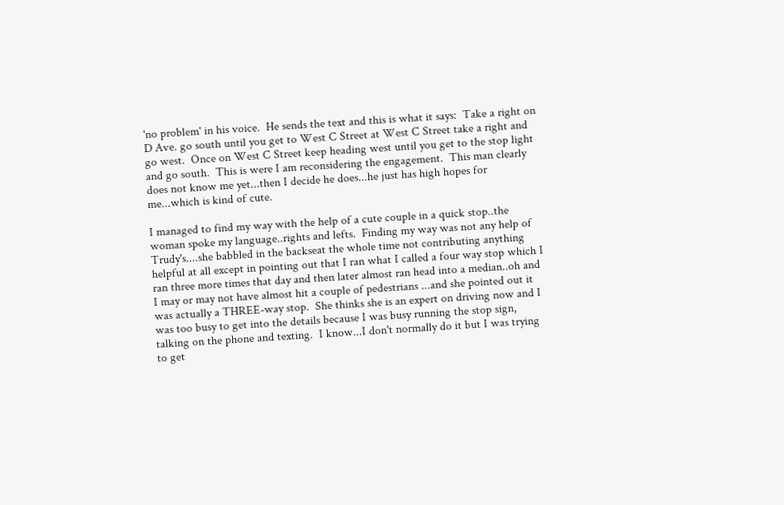'no problem' in his voice.  He sends the text and this is what it says:  Take a right on D Ave. go south until you get to West C Street at West C Street take a right and go west.  Once on West C Street keep heading west until you get to the stop light and go south.  This is were I am reconsidering the engagement.  This man clearly does not know me yet...then I decide he does...he just has high hopes for me...which is kind of cute.

I managed to find my way with the help of a cute couple in a quick stop..the woman spoke my language..rights and lefts.  Finding my way was not any help of Trudy's....she babbled in the backseat the whole time not contributing anything helpful at all except in pointing out that I ran what I called a four way stop which I ran three more times that day and then later almost ran head into a median..oh and I may or may not have almost hit a couple of pedestrians ...and she pointed out it was actually a THREE-way stop.  She thinks she is an expert on driving now and I was too busy to get into the details because I was busy running the stop sign, talking on the phone and texting.  I know...I don't normally do it but I was trying to get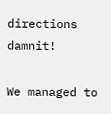directions damnit!

We managed to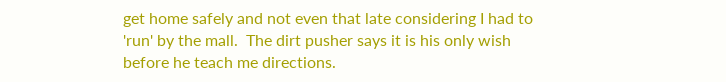get home safely and not even that late considering I had to 'run' by the mall.  The dirt pusher says it is his only wish before he teach me directions.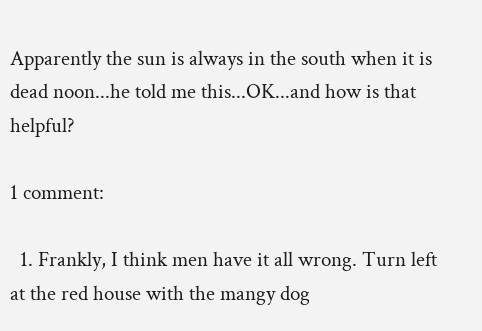Apparently the sun is always in the south when it is dead noon...he told me this...OK...and how is that helpful?

1 comment:

  1. Frankly, I think men have it all wrong. Turn left at the red house with the mangy dog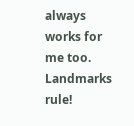always works for me too. Landmarks rule!